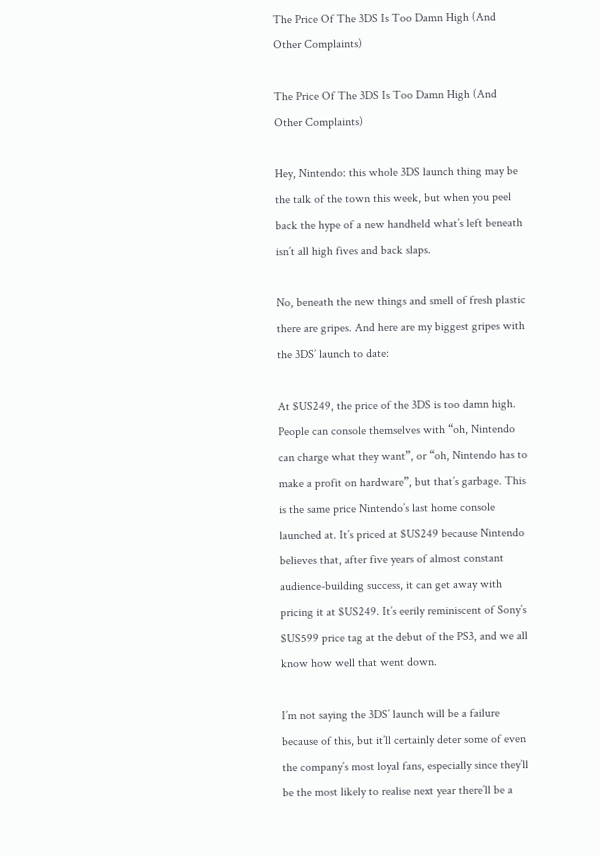The Price Of The 3DS Is Too Damn High (And Other Complaints)

The Price Of The 3DS Is Too Damn High (And Other Complaints)

Hey, Nintendo: this whole 3DS launch thing may be the talk of the town this week, but when you peel back the hype of a new handheld what’s left beneath isn’t all high fives and back slaps.

No, beneath the new things and smell of fresh plastic there are gripes. And here are my biggest gripes with the 3DS’ launch to date:

At $US249, the price of the 3DS is too damn high. People can console themselves with “oh, Nintendo can charge what they want”, or “oh, Nintendo has to make a profit on hardware”, but that’s garbage. This is the same price Nintendo’s last home console launched at. It’s priced at $US249 because Nintendo believes that, after five years of almost constant audience-building success, it can get away with pricing it at $US249. It’s eerily reminiscent of Sony’s $US599 price tag at the debut of the PS3, and we all know how well that went down.

I’m not saying the 3DS’ launch will be a failure because of this, but it’ll certainly deter some of even the company’s most loyal fans, especially since they’ll be the most likely to realise next year there’ll be a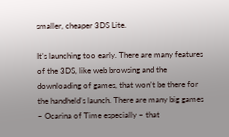smaller, cheaper 3DS Lite.

It’s launching too early. There are many features of the 3DS, like web browsing and the downloading of games, that won’t be there for the handheld’s launch. There are many big games – Ocarina of Time especially – that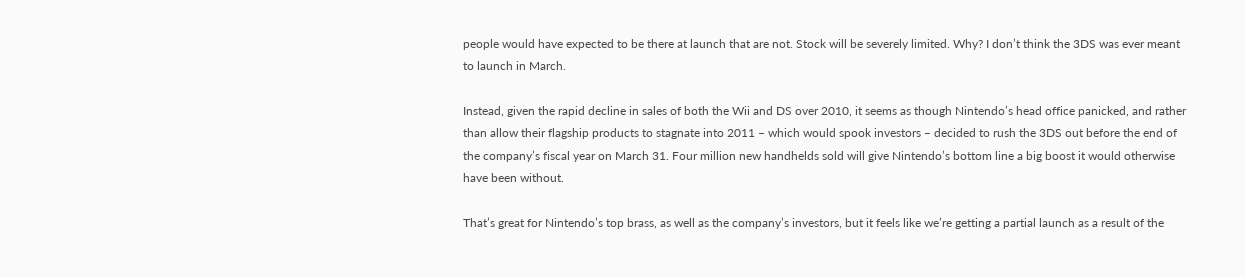people would have expected to be there at launch that are not. Stock will be severely limited. Why? I don’t think the 3DS was ever meant to launch in March.

Instead, given the rapid decline in sales of both the Wii and DS over 2010, it seems as though Nintendo’s head office panicked, and rather than allow their flagship products to stagnate into 2011 – which would spook investors – decided to rush the 3DS out before the end of the company’s fiscal year on March 31. Four million new handhelds sold will give Nintendo’s bottom line a big boost it would otherwise have been without.

That’s great for Nintendo’s top brass, as well as the company’s investors, but it feels like we’re getting a partial launch as a result of the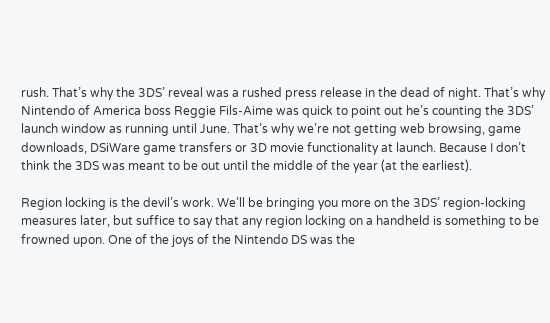rush. That’s why the 3DS’ reveal was a rushed press release in the dead of night. That’s why Nintendo of America boss Reggie Fils-Aime was quick to point out he’s counting the 3DS’ launch window as running until June. That’s why we’re not getting web browsing, game downloads, DSiWare game transfers or 3D movie functionality at launch. Because I don’t think the 3DS was meant to be out until the middle of the year (at the earliest).

Region locking is the devil’s work. We’ll be bringing you more on the 3DS’ region-locking measures later, but suffice to say that any region locking on a handheld is something to be frowned upon. One of the joys of the Nintendo DS was the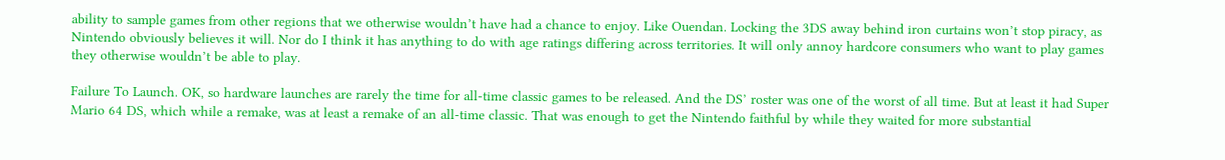ability to sample games from other regions that we otherwise wouldn’t have had a chance to enjoy. Like Ouendan. Locking the 3DS away behind iron curtains won’t stop piracy, as Nintendo obviously believes it will. Nor do I think it has anything to do with age ratings differing across territories. It will only annoy hardcore consumers who want to play games they otherwise wouldn’t be able to play.

Failure To Launch. OK, so hardware launches are rarely the time for all-time classic games to be released. And the DS’ roster was one of the worst of all time. But at least it had Super Mario 64 DS, which while a remake, was at least a remake of an all-time classic. That was enough to get the Nintendo faithful by while they waited for more substantial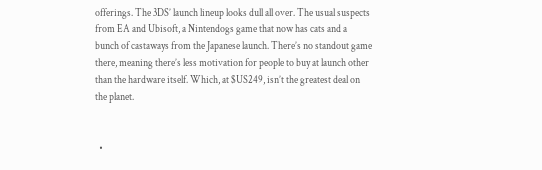offerings. The 3DS’ launch lineup looks dull all over. The usual suspects from EA and Ubisoft, a Nintendogs game that now has cats and a bunch of castaways from the Japanese launch. There’s no standout game there, meaning there’s less motivation for people to buy at launch other than the hardware itself. Which, at $US249, isn’t the greatest deal on the planet.


  •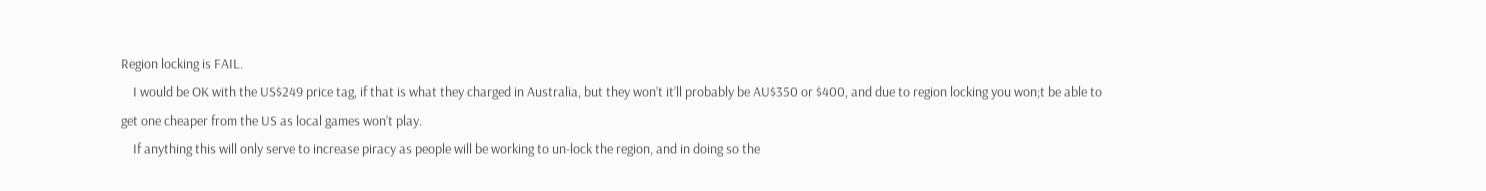Region locking is FAIL.
    I would be OK with the US$249 price tag, if that is what they charged in Australia, but they won’t it’ll probably be AU$350 or $400, and due to region locking you won;t be able to get one cheaper from the US as local games won’t play.
    If anything this will only serve to increase piracy as people will be working to un-lock the region, and in doing so the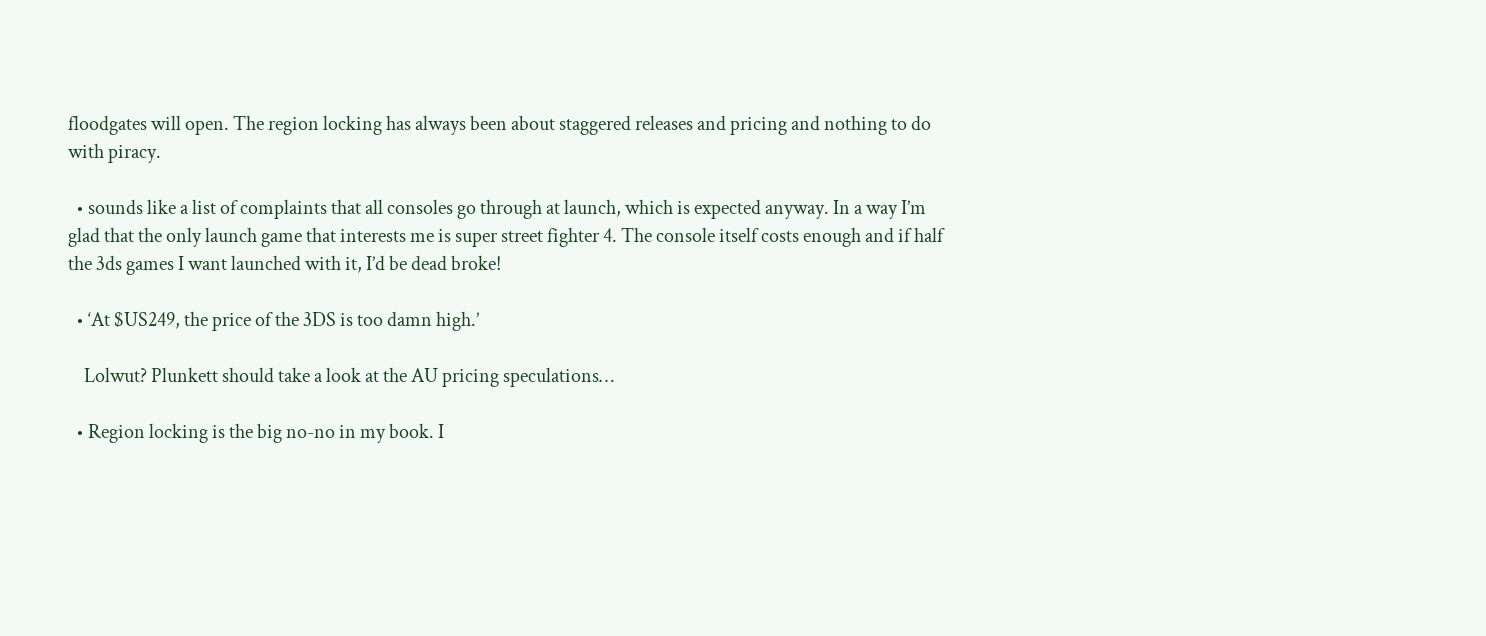floodgates will open. The region locking has always been about staggered releases and pricing and nothing to do with piracy.

  • sounds like a list of complaints that all consoles go through at launch, which is expected anyway. In a way I’m glad that the only launch game that interests me is super street fighter 4. The console itself costs enough and if half the 3ds games I want launched with it, I’d be dead broke!

  • ‘At $US249, the price of the 3DS is too damn high.’

    Lolwut? Plunkett should take a look at the AU pricing speculations…

  • Region locking is the big no-no in my book. I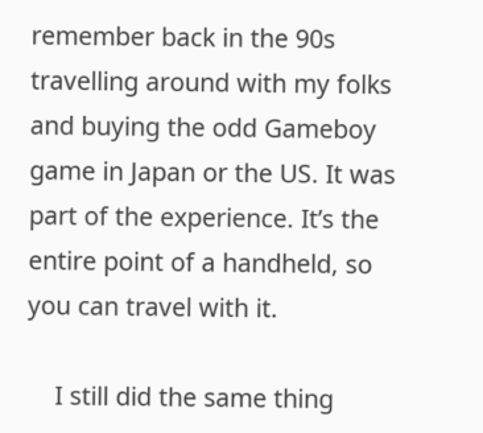remember back in the 90s travelling around with my folks and buying the odd Gameboy game in Japan or the US. It was part of the experience. It’s the entire point of a handheld, so you can travel with it.

    I still did the same thing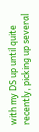with my DS up until quite recently, picking up several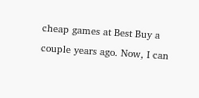cheap games at Best Buy a couple years ago. Now, I can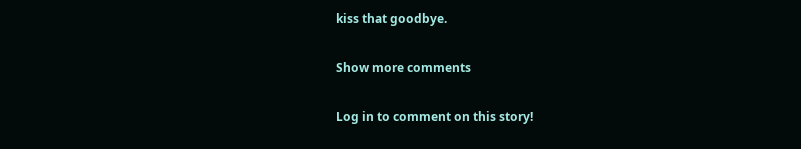kiss that goodbye.

Show more comments

Log in to comment on this story!